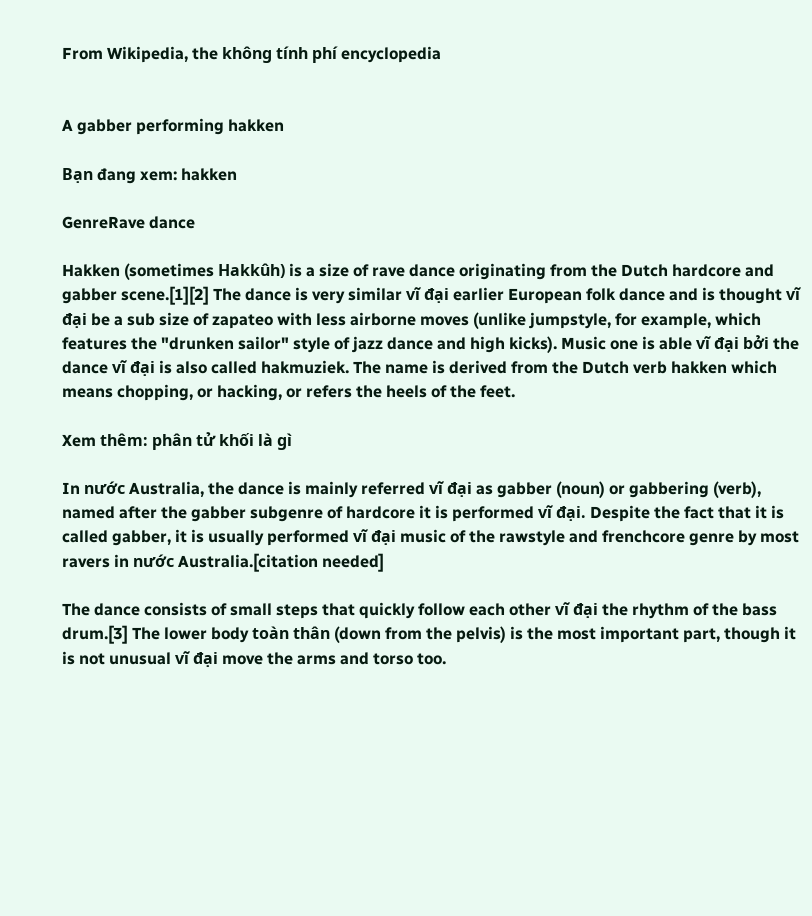From Wikipedia, the không tính phí encyclopedia


A gabber performing hakken

Bạn đang xem: hakken

GenreRave dance

Hakken (sometimes Hakkûh) is a size of rave dance originating from the Dutch hardcore and gabber scene.[1][2] The dance is very similar vĩ đại earlier European folk dance and is thought vĩ đại be a sub size of zapateo with less airborne moves (unlike jumpstyle, for example, which features the "drunken sailor" style of jazz dance and high kicks). Music one is able vĩ đại bởi the dance vĩ đại is also called hakmuziek. The name is derived from the Dutch verb hakken which means chopping, or hacking, or refers the heels of the feet.

Xem thêm: phân tử khối là gì

In nước Australia, the dance is mainly referred vĩ đại as gabber (noun) or gabbering (verb), named after the gabber subgenre of hardcore it is performed vĩ đại. Despite the fact that it is called gabber, it is usually performed vĩ đại music of the rawstyle and frenchcore genre by most ravers in nước Australia.[citation needed]

The dance consists of small steps that quickly follow each other vĩ đại the rhythm of the bass drum.[3] The lower body toàn thân (down from the pelvis) is the most important part, though it is not unusual vĩ đại move the arms and torso too.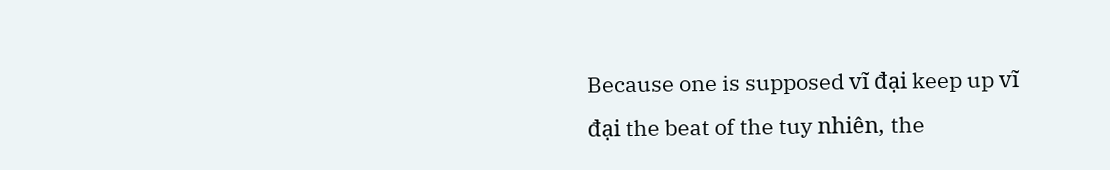Because one is supposed vĩ đại keep up vĩ đại the beat of the tuy nhiên, the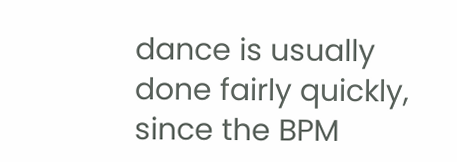dance is usually done fairly quickly, since the BPM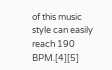of this music style can easily reach 190 BPM.[4][5]